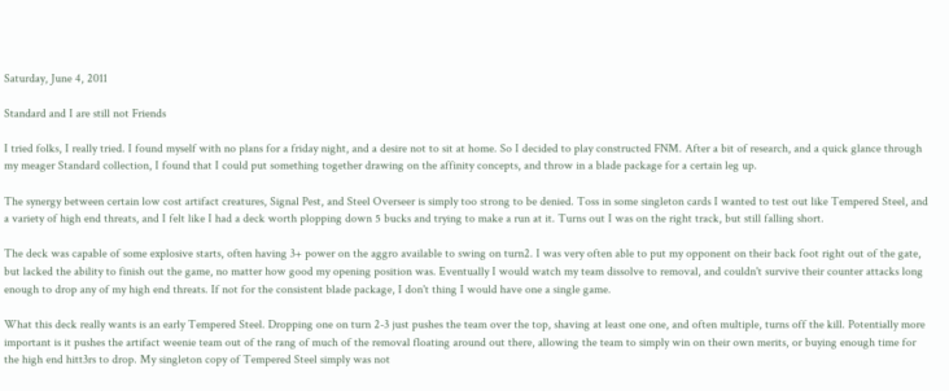Saturday, June 4, 2011

Standard and I are still not Friends

I tried folks, I really tried. I found myself with no plans for a friday night, and a desire not to sit at home. So I decided to play constructed FNM. After a bit of research, and a quick glance through my meager Standard collection, I found that I could put something together drawing on the affinity concepts, and throw in a blade package for a certain leg up.

The synergy between certain low cost artifact creatures, Signal Pest, and Steel Overseer is simply too strong to be denied. Toss in some singleton cards I wanted to test out like Tempered Steel, and a variety of high end threats, and I felt like I had a deck worth plopping down 5 bucks and trying to make a run at it. Turns out I was on the right track, but still falling short.

The deck was capable of some explosive starts, often having 3+ power on the aggro available to swing on turn2. I was very often able to put my opponent on their back foot right out of the gate, but lacked the ability to finish out the game, no matter how good my opening position was. Eventually I would watch my team dissolve to removal, and couldn't survive their counter attacks long enough to drop any of my high end threats. If not for the consistent blade package, I don't thing I would have one a single game.

What this deck really wants is an early Tempered Steel. Dropping one on turn 2-3 just pushes the team over the top, shaving at least one one, and often multiple, turns off the kill. Potentially more important is it pushes the artifact weenie team out of the rang of much of the removal floating around out there, allowing the team to simply win on their own merits, or buying enough time for the high end hitt3rs to drop. My singleton copy of Tempered Steel simply was not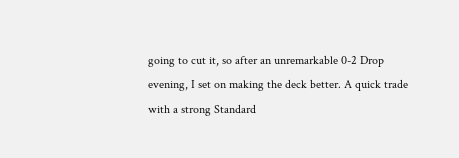going to cut it, so after an unremarkable 0-2 Drop evening, I set on making the deck better. A quick trade with a strong Standard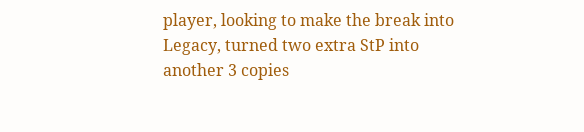player, looking to make the break into Legacy, turned two extra StP into another 3 copies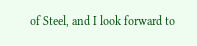of Steel, and I look forward to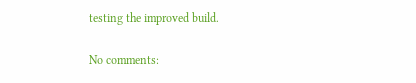testing the improved build.

No comments: